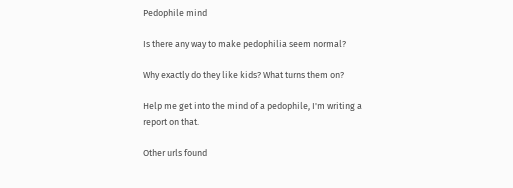Pedophile mind

Is there any way to make pedophilia seem normal?

Why exactly do they like kids? What turns them on?

Help me get into the mind of a pedophile, I'm writing a report on that.

Other urls found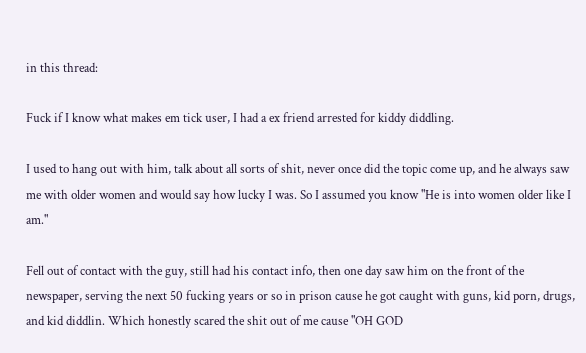in this thread:

Fuck if I know what makes em tick user, I had a ex friend arrested for kiddy diddling.

I used to hang out with him, talk about all sorts of shit, never once did the topic come up, and he always saw me with older women and would say how lucky I was. So I assumed you know "He is into women older like I am."

Fell out of contact with the guy, still had his contact info, then one day saw him on the front of the newspaper, serving the next 50 fucking years or so in prison cause he got caught with guns, kid porn, drugs, and kid diddlin. Which honestly scared the shit out of me cause "OH GOD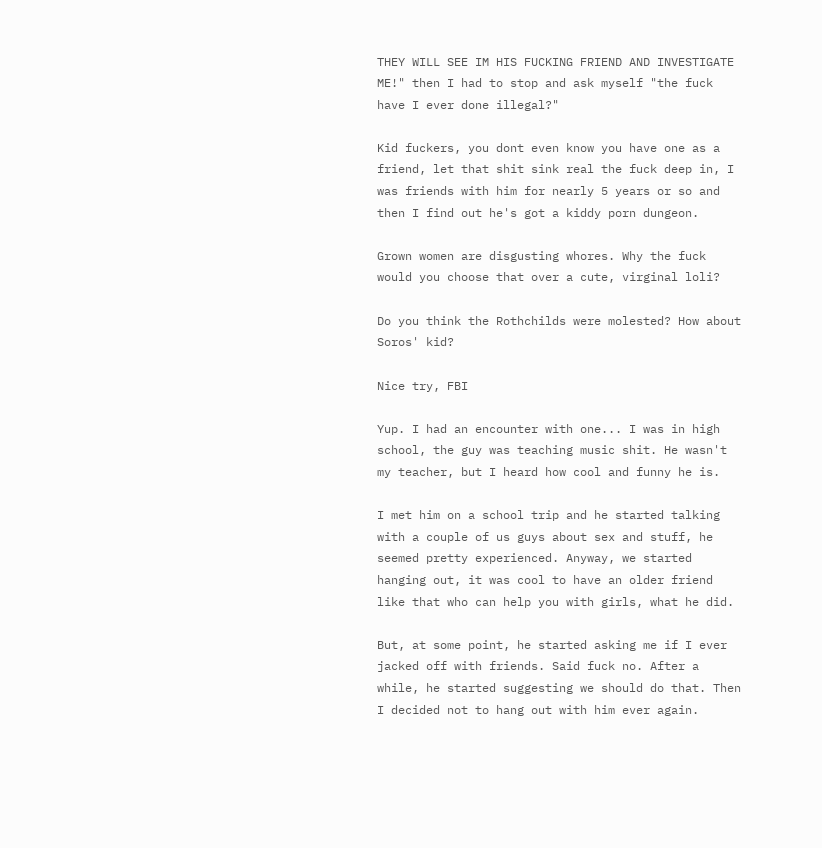THEY WILL SEE IM HIS FUCKING FRIEND AND INVESTIGATE ME!" then I had to stop and ask myself "the fuck have I ever done illegal?"

Kid fuckers, you dont even know you have one as a friend, let that shit sink real the fuck deep in, I was friends with him for nearly 5 years or so and then I find out he's got a kiddy porn dungeon.

Grown women are disgusting whores. Why the fuck would you choose that over a cute, virginal loli?

Do you think the Rothchilds were molested? How about Soros' kid?

Nice try, FBI

Yup. I had an encounter with one... I was in high school, the guy was teaching music shit. He wasn't my teacher, but I heard how cool and funny he is.

I met him on a school trip and he started talking with a couple of us guys about sex and stuff, he seemed pretty experienced. Anyway, we started hanging out, it was cool to have an older friend like that who can help you with girls, what he did.

But, at some point, he started asking me if I ever jacked off with friends. Said fuck no. After a while, he started suggesting we should do that. Then I decided not to hang out with him ever again.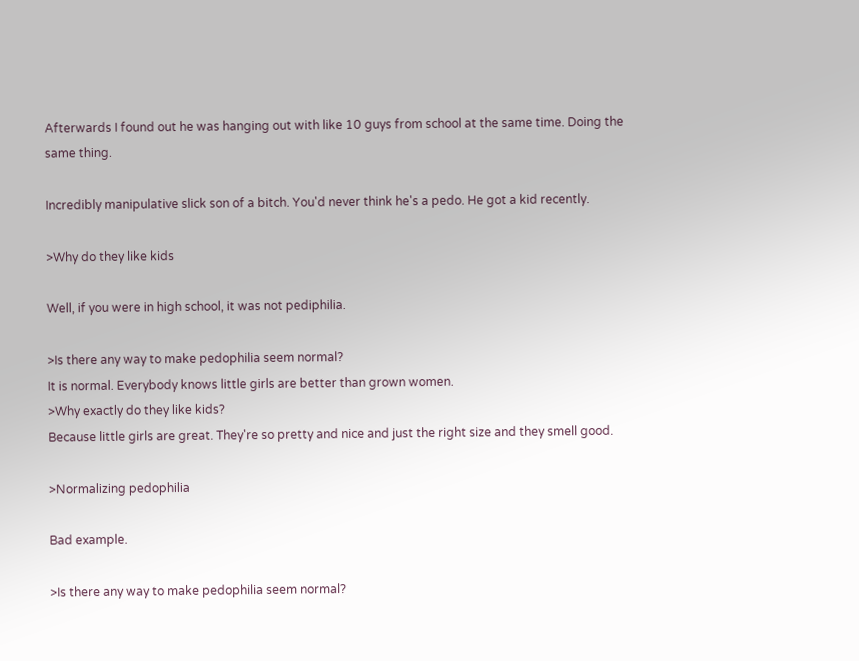Afterwards I found out he was hanging out with like 10 guys from school at the same time. Doing the same thing.

Incredibly manipulative slick son of a bitch. You'd never think he's a pedo. He got a kid recently.

>Why do they like kids

Well, if you were in high school, it was not pediphilia.

>Is there any way to make pedophilia seem normal?
It is normal. Everybody knows little girls are better than grown women.
>Why exactly do they like kids?
Because little girls are great. They're so pretty and nice and just the right size and they smell good.

>Normalizing pedophilia

Bad example.

>Is there any way to make pedophilia seem normal?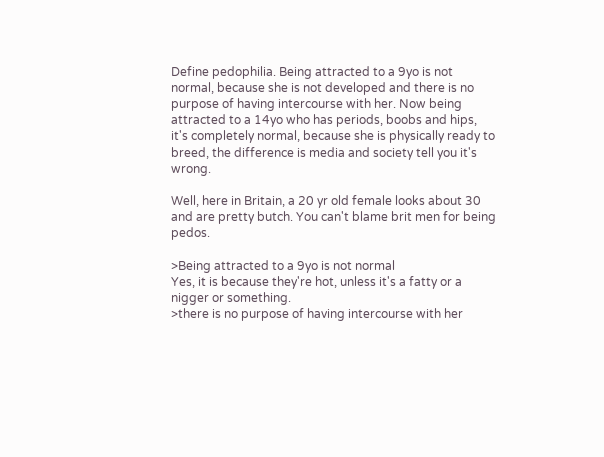Define pedophilia. Being attracted to a 9yo is not normal, because she is not developed and there is no purpose of having intercourse with her. Now being attracted to a 14yo who has periods, boobs and hips, it's completely normal, because she is physically ready to breed, the difference is media and society tell you it's wrong.

Well, here in Britain, a 20 yr old female looks about 30 and are pretty butch. You can't blame brit men for being pedos.

>Being attracted to a 9yo is not normal
Yes, it is because they're hot, unless it's a fatty or a nigger or something.
>there is no purpose of having intercourse with her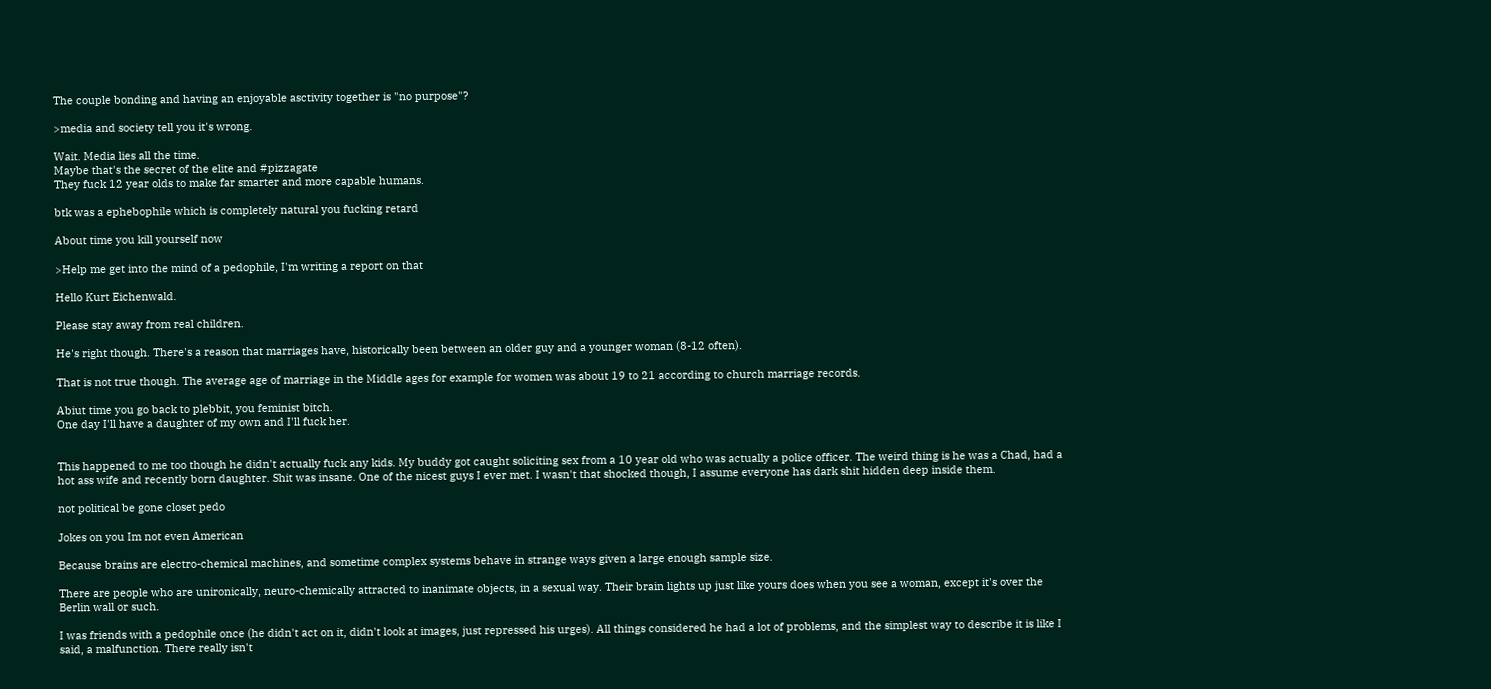The couple bonding and having an enjoyable asctivity together is "no purpose"?

>media and society tell you it's wrong.

Wait. Media lies all the time.
Maybe that's the secret of the elite and #pizzagate
They fuck 12 year olds to make far smarter and more capable humans.

btk was a ephebophile which is completely natural you fucking retard

About time you kill yourself now

>Help me get into the mind of a pedophile, I'm writing a report on that

Hello Kurt Eichenwald.

Please stay away from real children.

He's right though. There's a reason that marriages have, historically been between an older guy and a younger woman (8-12 often).

That is not true though. The average age of marriage in the Middle ages for example for women was about 19 to 21 according to church marriage records.

Abiut time you go back to plebbit, you feminist bitch.
One day I'll have a daughter of my own and I'll fuck her.


This happened to me too though he didn't actually fuck any kids. My buddy got caught soliciting sex from a 10 year old who was actually a police officer. The weird thing is he was a Chad, had a hot ass wife and recently born daughter. Shit was insane. One of the nicest guys I ever met. I wasn't that shocked though, I assume everyone has dark shit hidden deep inside them.

not political be gone closet pedo

Jokes on you Im not even American

Because brains are electro-chemical machines, and sometime complex systems behave in strange ways given a large enough sample size.

There are people who are unironically, neuro-chemically attracted to inanimate objects, in a sexual way. Their brain lights up just like yours does when you see a woman, except it's over the Berlin wall or such.

I was friends with a pedophile once (he didn't act on it, didn't look at images, just repressed his urges). All things considered he had a lot of problems, and the simplest way to describe it is like I said, a malfunction. There really isn't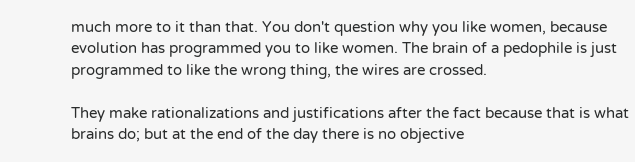much more to it than that. You don't question why you like women, because evolution has programmed you to like women. The brain of a pedophile is just programmed to like the wrong thing, the wires are crossed.

They make rationalizations and justifications after the fact because that is what brains do; but at the end of the day there is no objective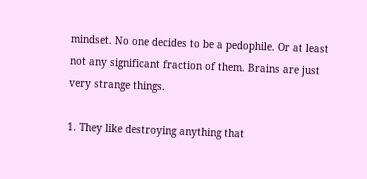mindset. No one decides to be a pedophile. Or at least not any significant fraction of them. Brains are just very strange things.

1. They like destroying anything that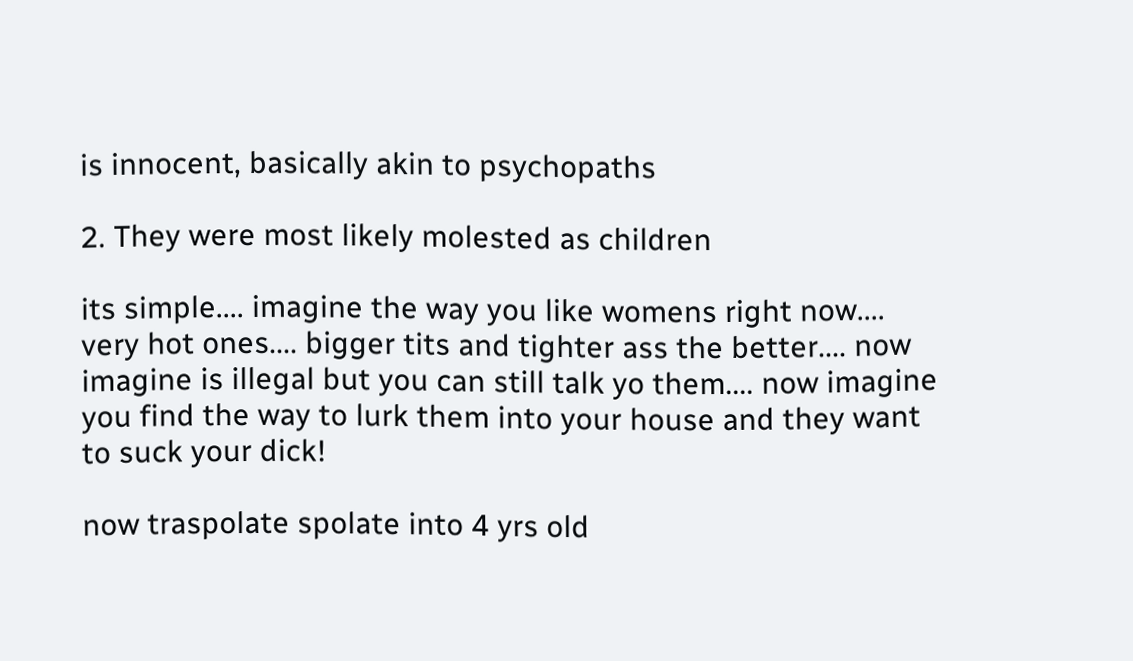is innocent, basically akin to psychopaths

2. They were most likely molested as children

its simple.... imagine the way you like womens right now.... very hot ones.... bigger tits and tighter ass the better.... now imagine is illegal but you can still talk yo them.... now imagine you find the way to lurk them into your house and they want to suck your dick!

now traspolate spolate into 4 yrs old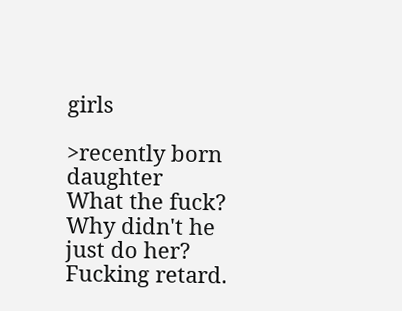girls

>recently born daughter
What the fuck? Why didn't he just do her? Fucking retard.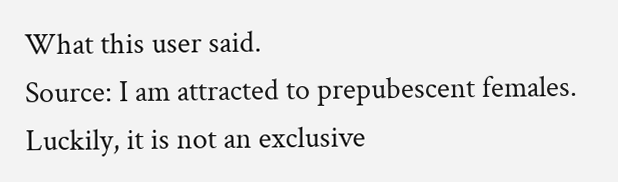What this user said.
Source: I am attracted to prepubescent females.
Luckily, it is not an exclusive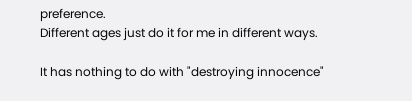preference.
Different ages just do it for me in different ways.

It has nothing to do with "destroying innocence"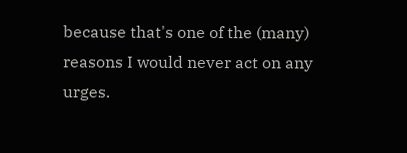because that's one of the (many) reasons I would never act on any urges.